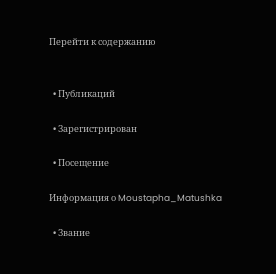Перейти к содержанию


  • Публикаций

  • Зарегистрирован

  • Посещение

Информация о Moustapha_Matushka

  • Звание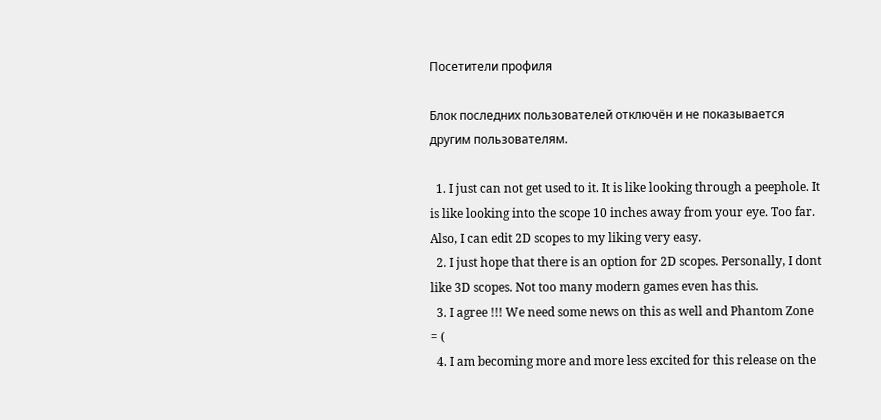Посетители профиля

Блок последних пользователей отключён и не показывается другим пользователям.

  1. I just can not get used to it. It is like looking through a peephole. It is like looking into the scope 10 inches away from your eye. Too far. Also, I can edit 2D scopes to my liking very easy.
  2. I just hope that there is an option for 2D scopes. Personally, I dont like 3D scopes. Not too many modern games even has this.
  3. I agree !!! We need some news on this as well and Phantom Zone = (
  4. I am becoming more and more less excited for this release on the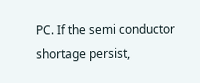PC. If the semi conductor shortage persist,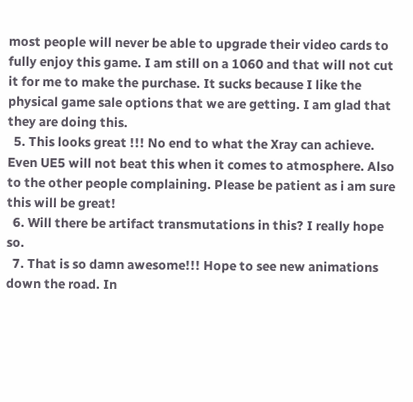most people will never be able to upgrade their video cards to fully enjoy this game. I am still on a 1060 and that will not cut it for me to make the purchase. It sucks because I like the physical game sale options that we are getting. I am glad that they are doing this.
  5. This looks great !!! No end to what the Xray can achieve. Even UE5 will not beat this when it comes to atmosphere. Also to the other people complaining. Please be patient as i am sure this will be great!
  6. Will there be artifact transmutations in this? I really hope so.
  7. That is so damn awesome!!! Hope to see new animations down the road. In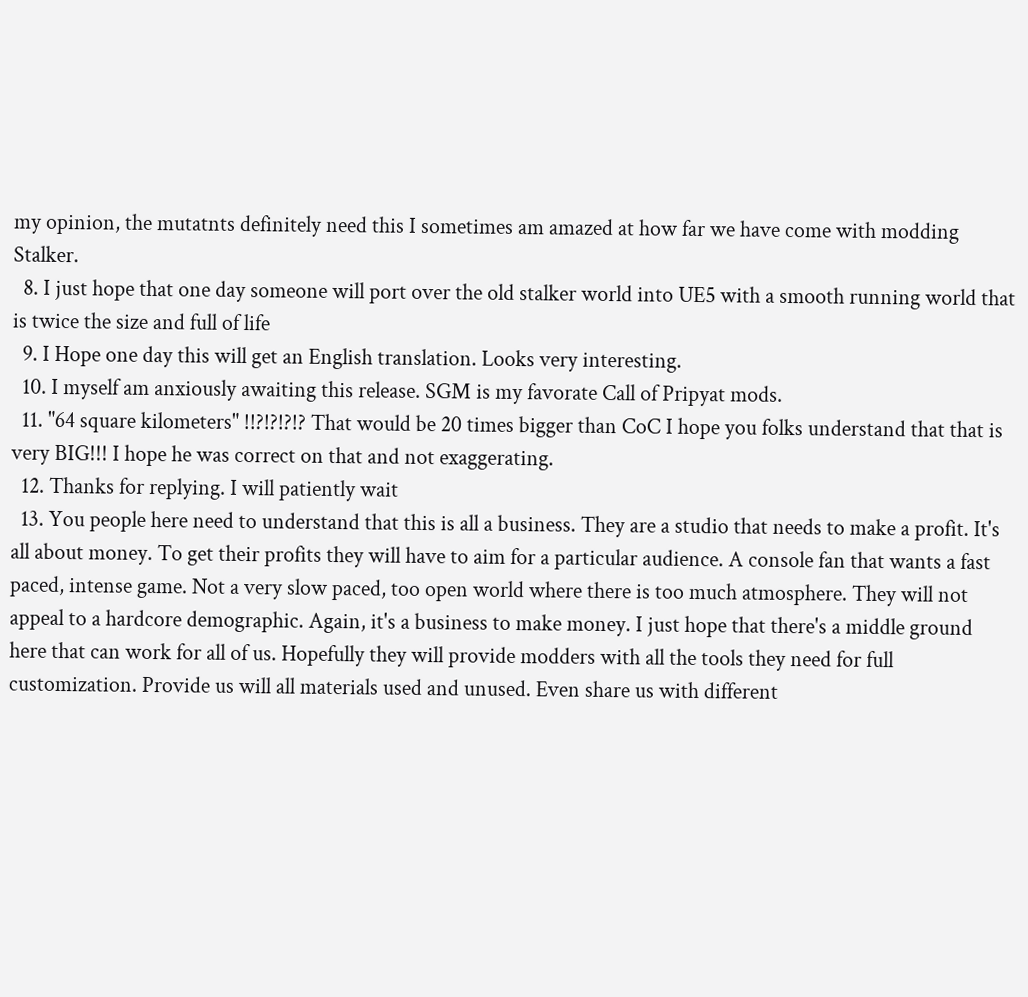my opinion, the mutatnts definitely need this I sometimes am amazed at how far we have come with modding Stalker.
  8. I just hope that one day someone will port over the old stalker world into UE5 with a smooth running world that is twice the size and full of life
  9. I Hope one day this will get an English translation. Looks very interesting.
  10. I myself am anxiously awaiting this release. SGM is my favorate Call of Pripyat mods.
  11. "64 square kilometers" !!?!?!?!? That would be 20 times bigger than CoC I hope you folks understand that that is very BIG!!! I hope he was correct on that and not exaggerating.
  12. Thanks for replying. I will patiently wait
  13. You people here need to understand that this is all a business. They are a studio that needs to make a profit. It's all about money. To get their profits they will have to aim for a particular audience. A console fan that wants a fast paced, intense game. Not a very slow paced, too open world where there is too much atmosphere. They will not appeal to a hardcore demographic. Again, it's a business to make money. I just hope that there's a middle ground here that can work for all of us. Hopefully they will provide modders with all the tools they need for full customization. Provide us will all materials used and unused. Even share us with different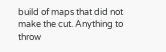build of maps that did not make the cut. Anything to throw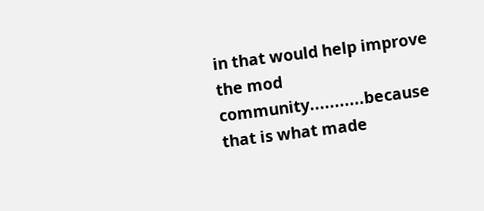in that would help improve the mod community...........because that is what made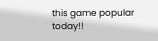this game popular today!!